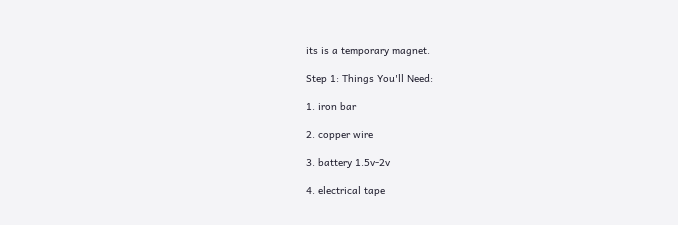its is a temporary magnet.

Step 1: Things You'll Need:

1. iron bar

2. copper wire

3. battery 1.5v-2v

4. electrical tape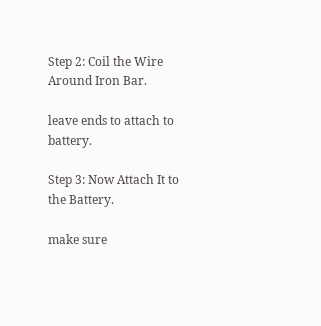Step 2: Coil the Wire Around Iron Bar.

leave ends to attach to battery.

Step 3: Now Attach It to the Battery.

make sure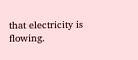that electricity is flowing.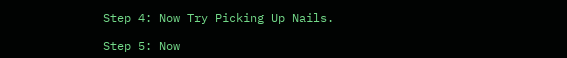Step 4: Now Try Picking Up Nails.

Step 5: Now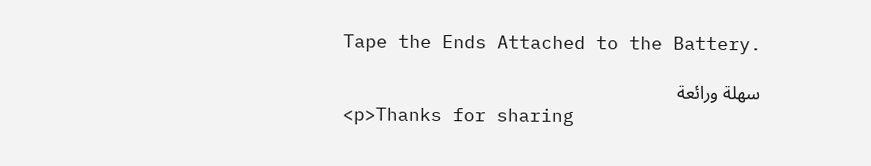Tape the Ends Attached to the Battery.

سهلة ورائعة
<p>Thanks for sharing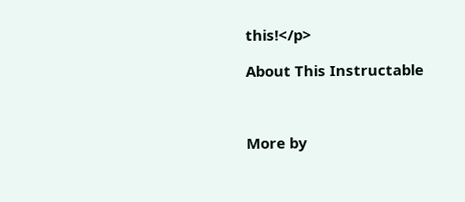this!</p>

About This Instructable



More by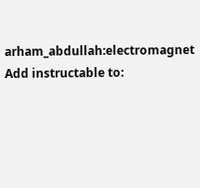arham_abdullah:electromagnet
Add instructable to: